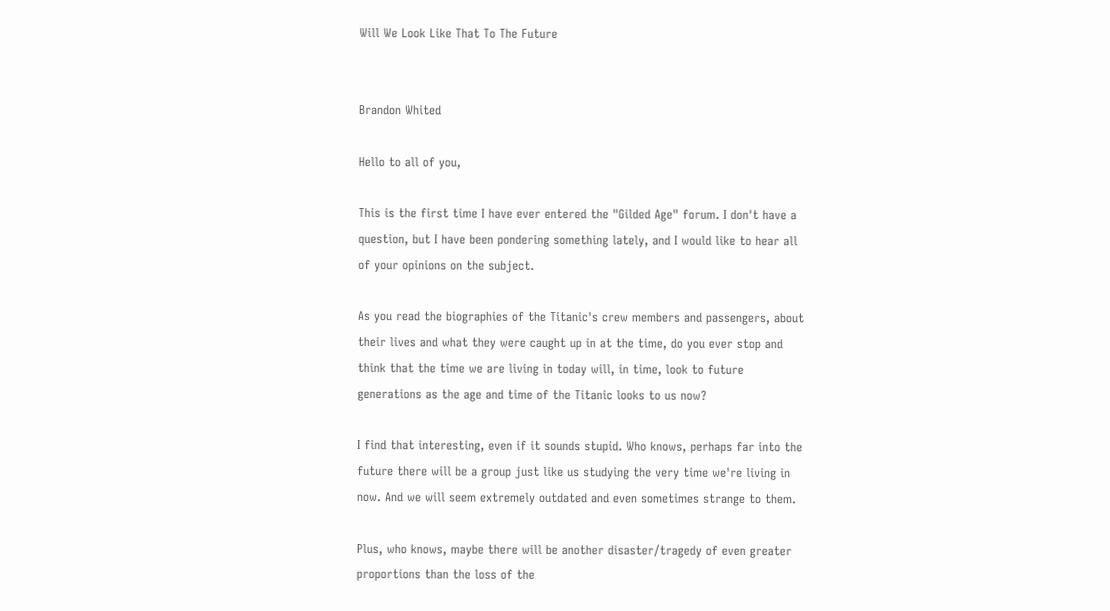Will We Look Like That To The Future


Brandon Whited

Hello to all of you,

This is the first time I have ever entered the "Gilded Age" forum. I don't have a question, but I have been pondering something lately, and I would like to hear all of your opinions on the subject.

As you read the biographies of the Titanic's crew members and passengers, about their lives and what they were caught up in at the time, do you ever stop and think that the time we are living in today will, in time, look to future generations as the age and time of the Titanic looks to us now?

I find that interesting, even if it sounds stupid. Who knows, perhaps far into the future there will be a group just like us studying the very time we're living in now. And we will seem extremely outdated and even sometimes strange to them.

Plus, who knows, maybe there will be another disaster/tragedy of even greater proportions than the loss of the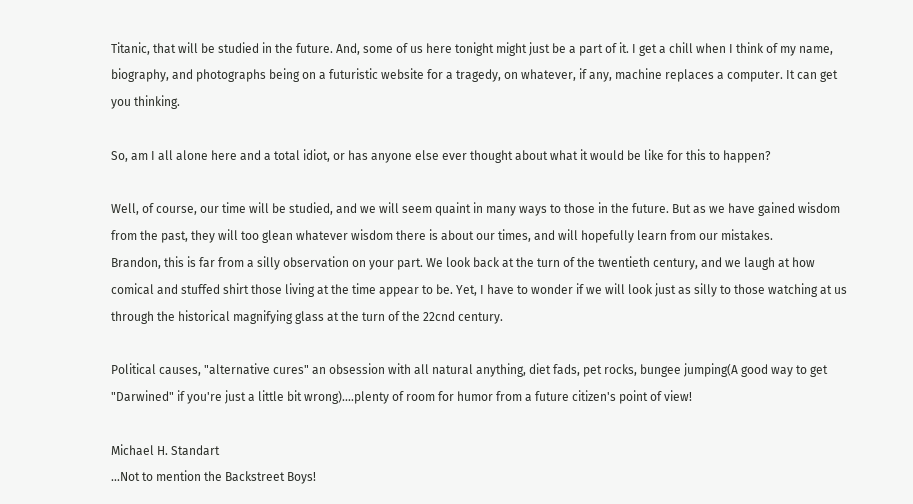Titanic, that will be studied in the future. And, some of us here tonight might just be a part of it. I get a chill when I think of my name, biography, and photographs being on a futuristic website for a tragedy, on whatever, if any, machine replaces a computer. It can get you thinking.

So, am I all alone here and a total idiot, or has anyone else ever thought about what it would be like for this to happen?

Well, of course, our time will be studied, and we will seem quaint in many ways to those in the future. But as we have gained wisdom from the past, they will too glean whatever wisdom there is about our times, and will hopefully learn from our mistakes.
Brandon, this is far from a silly observation on your part. We look back at the turn of the twentieth century, and we laugh at how comical and stuffed shirt those living at the time appear to be. Yet, I have to wonder if we will look just as silly to those watching at us through the historical magnifying glass at the turn of the 22cnd century.

Political causes, "alternative cures" an obsession with all natural anything, diet fads, pet rocks, bungee jumping(A good way to get "Darwined" if you're just a little bit wrong)....plenty of room for humor from a future citizen's point of view!

Michael H. Standart
...Not to mention the Backstreet Boys!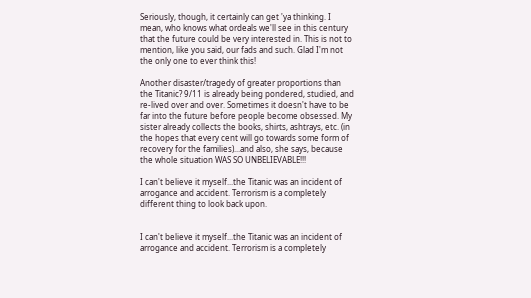Seriously, though, it certainly can get 'ya thinking. I mean, who knows what ordeals we'll see in this century that the future could be very interested in. This is not to mention, like you said, our fads and such. Glad I'm not the only one to ever think this!

Another disaster/tragedy of greater proportions than the Titanic? 9/11 is already being pondered, studied, and re-lived over and over. Sometimes it doesn't have to be far into the future before people become obsessed. My sister already collects the books, shirts, ashtrays, etc. (in the hopes that every cent will go towards some form of recovery for the families)...and also, she says, because the whole situation WAS SO UNBELIEVABLE!!!

I can't believe it myself...the Titanic was an incident of arrogance and accident. Terrorism is a completely different thing to look back upon.


I can't believe it myself...the Titanic was an incident of arrogance and accident. Terrorism is a completely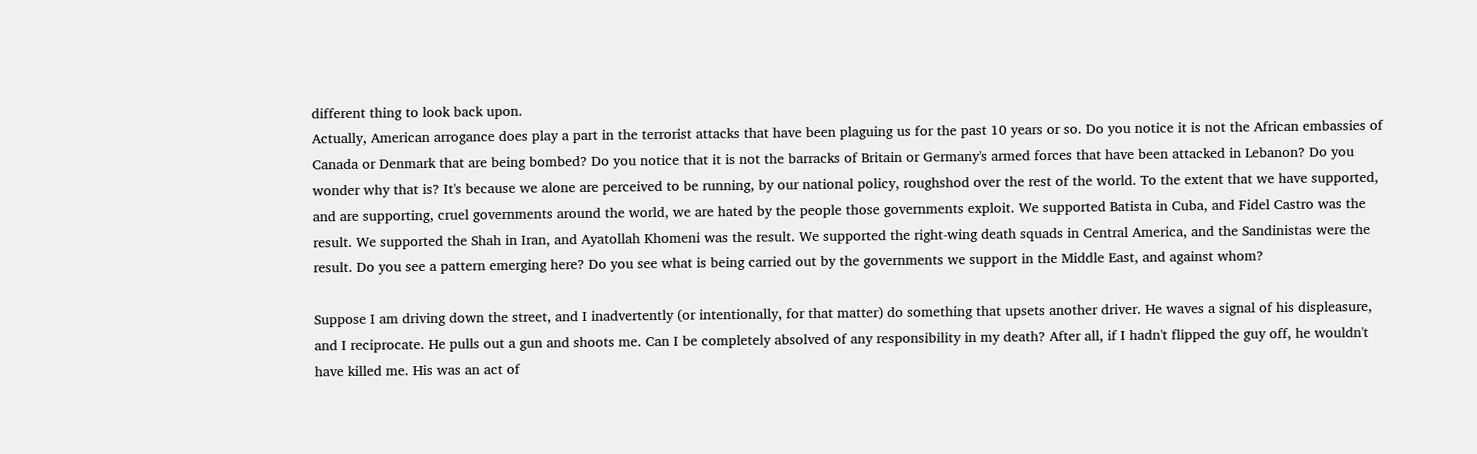different thing to look back upon.
Actually, American arrogance does play a part in the terrorist attacks that have been plaguing us for the past 10 years or so. Do you notice it is not the African embassies of Canada or Denmark that are being bombed? Do you notice that it is not the barracks of Britain or Germany's armed forces that have been attacked in Lebanon? Do you wonder why that is? It's because we alone are perceived to be running, by our national policy, roughshod over the rest of the world. To the extent that we have supported, and are supporting, cruel governments around the world, we are hated by the people those governments exploit. We supported Batista in Cuba, and Fidel Castro was the result. We supported the Shah in Iran, and Ayatollah Khomeni was the result. We supported the right-wing death squads in Central America, and the Sandinistas were the result. Do you see a pattern emerging here? Do you see what is being carried out by the governments we support in the Middle East, and against whom?

Suppose I am driving down the street, and I inadvertently (or intentionally, for that matter) do something that upsets another driver. He waves a signal of his displeasure, and I reciprocate. He pulls out a gun and shoots me. Can I be completely absolved of any responsibility in my death? After all, if I hadn't flipped the guy off, he wouldn't have killed me. His was an act of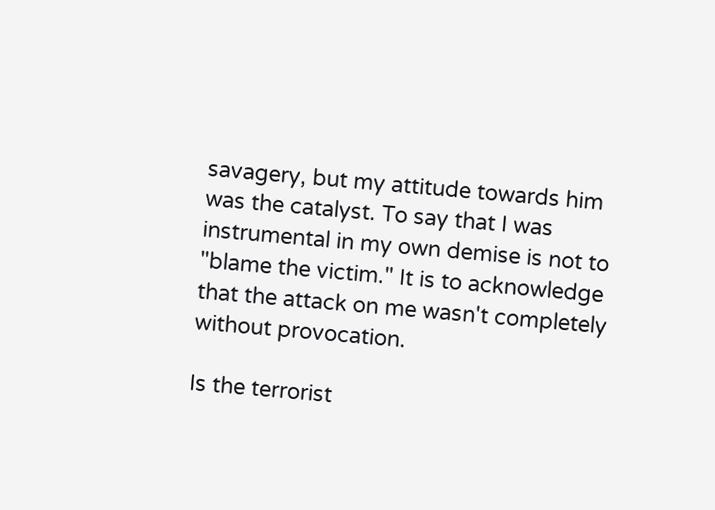savagery, but my attitude towards him was the catalyst. To say that I was instrumental in my own demise is not to "blame the victim." It is to acknowledge that the attack on me wasn't completely without provocation.

Is the terrorist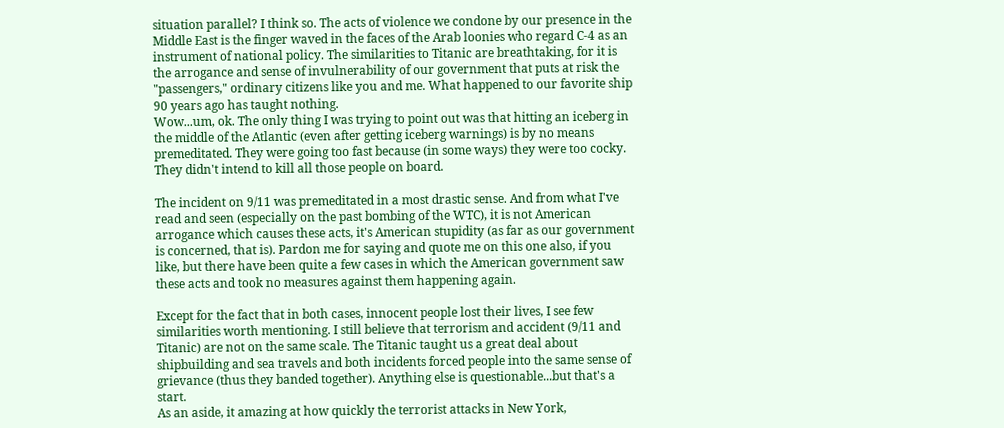situation parallel? I think so. The acts of violence we condone by our presence in the Middle East is the finger waved in the faces of the Arab loonies who regard C-4 as an instrument of national policy. The similarities to Titanic are breathtaking, for it is the arrogance and sense of invulnerability of our government that puts at risk the "passengers," ordinary citizens like you and me. What happened to our favorite ship 90 years ago has taught nothing.
Wow...um, ok. The only thing I was trying to point out was that hitting an iceberg in the middle of the Atlantic (even after getting iceberg warnings) is by no means premeditated. They were going too fast because (in some ways) they were too cocky. They didn't intend to kill all those people on board.

The incident on 9/11 was premeditated in a most drastic sense. And from what I've read and seen (especially on the past bombing of the WTC), it is not American arrogance which causes these acts, it's American stupidity (as far as our government is concerned, that is). Pardon me for saying and quote me on this one also, if you like, but there have been quite a few cases in which the American government saw these acts and took no measures against them happening again.

Except for the fact that in both cases, innocent people lost their lives, I see few similarities worth mentioning. I still believe that terrorism and accident (9/11 and Titanic) are not on the same scale. The Titanic taught us a great deal about shipbuilding and sea travels and both incidents forced people into the same sense of grievance (thus they banded together). Anything else is questionable...but that's a start.
As an aside, it amazing at how quickly the terrorist attacks in New York,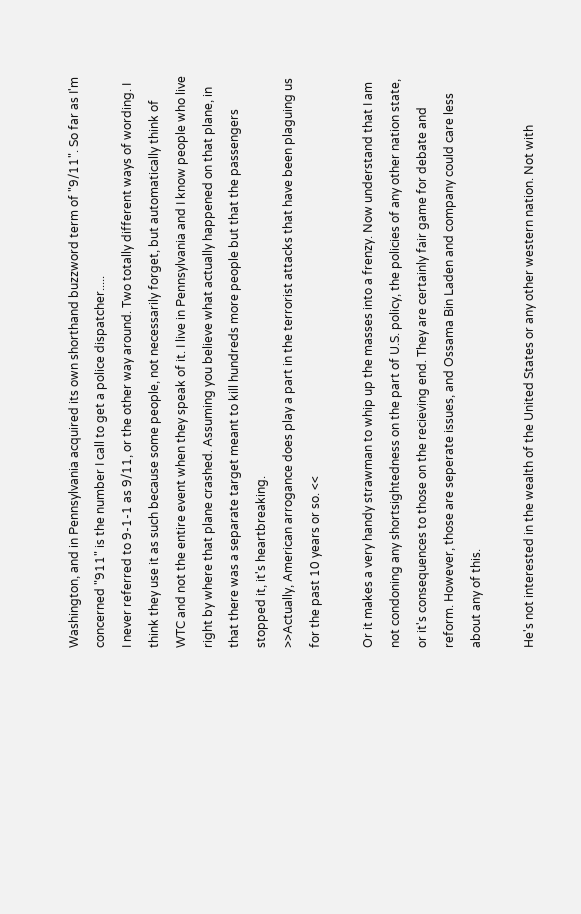Washington, and in Pennsylvania acquired its own shorthand buzzword term of "9/11". So far as I'm concerned "911" is the number I call to get a police dispatcher.....
I never referred to 9-1-1 as 9/11, or the other way around. Two totally different ways of wording. I think they use it as such because some people, not necessarily forget, but automatically think of WTC and not the entire event when they speak of it. I live in Pennsylvania and I know people who live right by where that plane crashed. Assuming you believe what actually happened on that plane, in that there was a separate target meant to kill hundreds more people but that the passengers stopped it, it's heartbreaking.
>>Actually, American arrogance does play a part in the terrorist attacks that have been plaguing us for the past 10 years or so. <<

Or it makes a very handy strawman to whip up the masses into a frenzy. Now understand that I am not condoning any shortsightedness on the part of U.S. policy, the policies of any other nation state, or it's consequences to those on the recieving end. They are certainly fair game for debate and reform. However, those are seperate issues, and Ossama Bin Laden and company could care less about any of this.

He's not interested in the wealth of the United States or any other western nation. Not with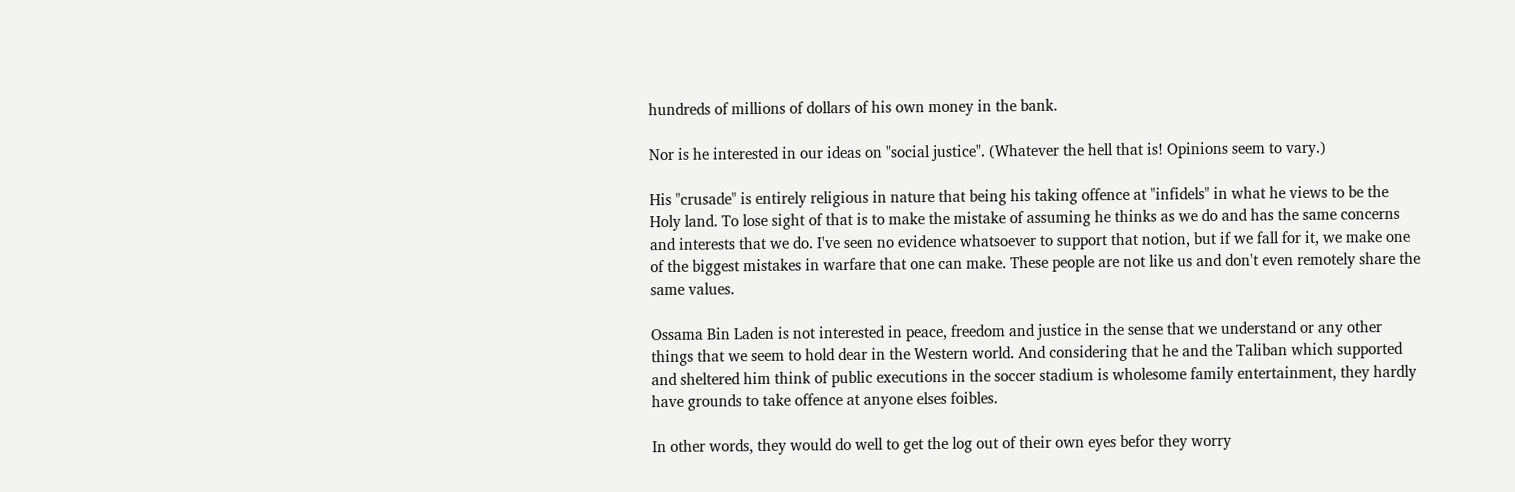hundreds of millions of dollars of his own money in the bank.

Nor is he interested in our ideas on "social justice". (Whatever the hell that is! Opinions seem to vary.)

His "crusade" is entirely religious in nature that being his taking offence at "infidels" in what he views to be the Holy land. To lose sight of that is to make the mistake of assuming he thinks as we do and has the same concerns and interests that we do. I've seen no evidence whatsoever to support that notion, but if we fall for it, we make one of the biggest mistakes in warfare that one can make. These people are not like us and don't even remotely share the same values.

Ossama Bin Laden is not interested in peace, freedom and justice in the sense that we understand or any other things that we seem to hold dear in the Western world. And considering that he and the Taliban which supported and sheltered him think of public executions in the soccer stadium is wholesome family entertainment, they hardly have grounds to take offence at anyone elses foibles.

In other words, they would do well to get the log out of their own eyes befor they worry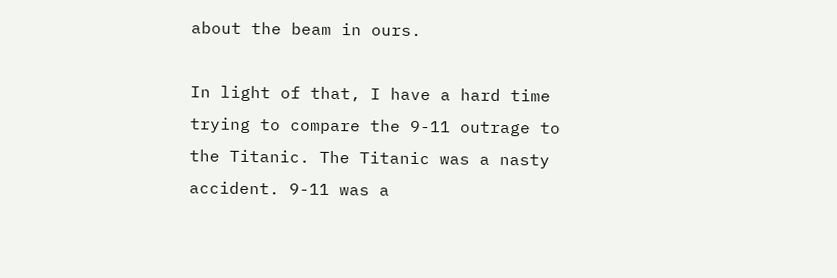about the beam in ours.

In light of that, I have a hard time trying to compare the 9-11 outrage to the Titanic. The Titanic was a nasty accident. 9-11 was a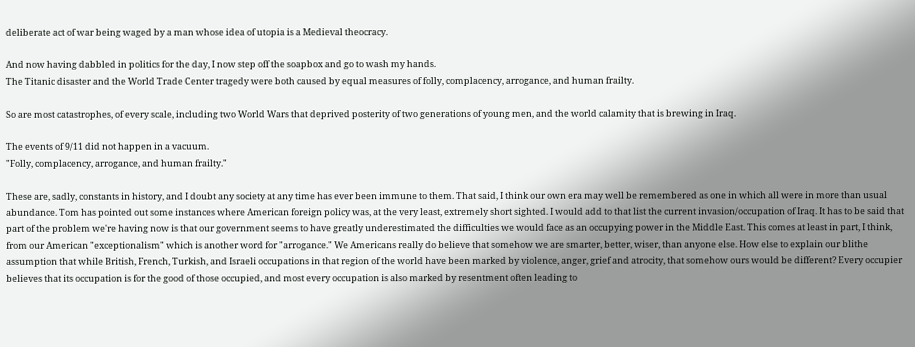deliberate act of war being waged by a man whose idea of utopia is a Medieval theocracy.

And now having dabbled in politics for the day, I now step off the soapbox and go to wash my hands.
The Titanic disaster and the World Trade Center tragedy were both caused by equal measures of folly, complacency, arrogance, and human frailty.

So are most catastrophes, of every scale, including two World Wars that deprived posterity of two generations of young men, and the world calamity that is brewing in Iraq.

The events of 9/11 did not happen in a vacuum.
"Folly, complacency, arrogance, and human frailty."

These are, sadly, constants in history, and I doubt any society at any time has ever been immune to them. That said, I think our own era may well be remembered as one in which all were in more than usual abundance. Tom has pointed out some instances where American foreign policy was, at the very least, extremely short sighted. I would add to that list the current invasion/occupation of Iraq. It has to be said that part of the problem we're having now is that our government seems to have greatly underestimated the difficulties we would face as an occupying power in the Middle East. This comes at least in part, I think, from our American "exceptionalism" which is another word for "arrogance." We Americans really do believe that somehow we are smarter, better, wiser, than anyone else. How else to explain our blithe assumption that while British, French, Turkish, and Israeli occupations in that region of the world have been marked by violence, anger, grief and atrocity, that somehow ours would be different? Every occupier believes that its occupation is for the good of those occupied, and most every occupation is also marked by resentment often leading to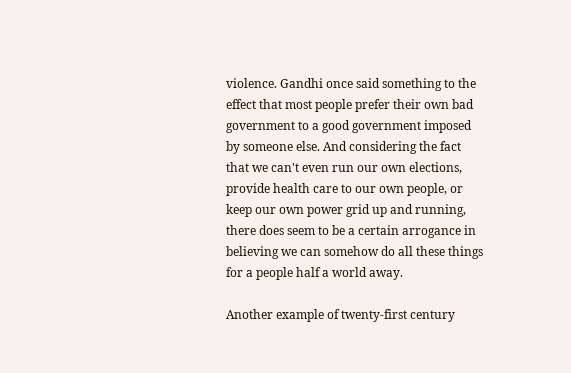violence. Gandhi once said something to the effect that most people prefer their own bad government to a good government imposed by someone else. And considering the fact that we can't even run our own elections, provide health care to our own people, or keep our own power grid up and running, there does seem to be a certain arrogance in believing we can somehow do all these things for a people half a world away.

Another example of twenty-first century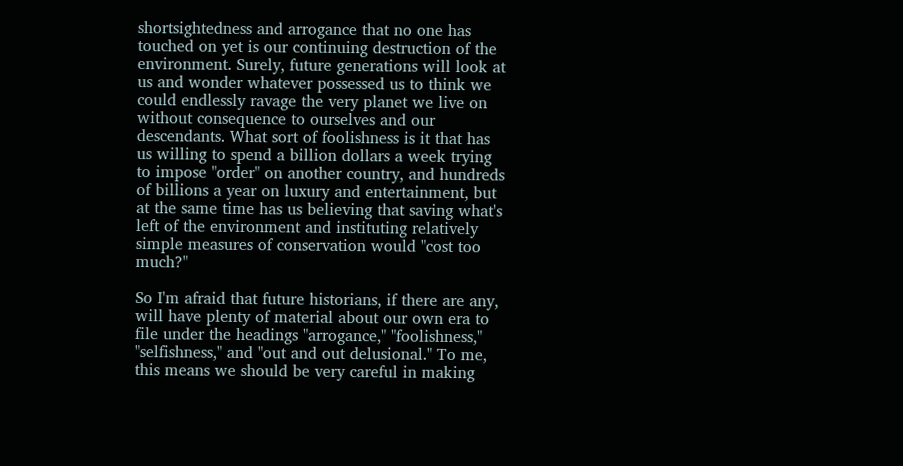shortsightedness and arrogance that no one has touched on yet is our continuing destruction of the environment. Surely, future generations will look at us and wonder whatever possessed us to think we could endlessly ravage the very planet we live on without consequence to ourselves and our descendants. What sort of foolishness is it that has us willing to spend a billion dollars a week trying to impose "order" on another country, and hundreds of billions a year on luxury and entertainment, but at the same time has us believing that saving what's left of the environment and instituting relatively simple measures of conservation would "cost too much?"

So I'm afraid that future historians, if there are any, will have plenty of material about our own era to file under the headings "arrogance," "foolishness," "selfishness," and "out and out delusional." To me, this means we should be very careful in making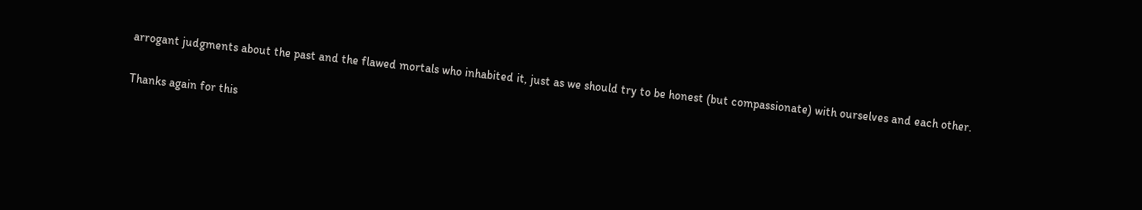arrogant judgments about the past and the flawed mortals who inhabited it, just as we should try to be honest (but compassionate) with ourselves and each other.

Thanks again for this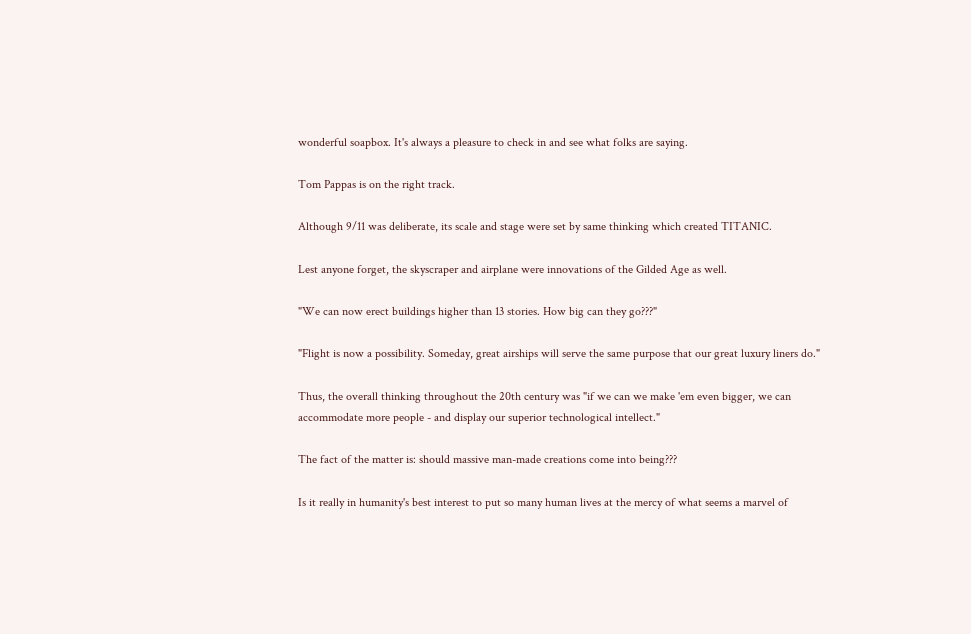wonderful soapbox. It's always a pleasure to check in and see what folks are saying.

Tom Pappas is on the right track.

Although 9/11 was deliberate, its scale and stage were set by same thinking which created TITANIC.

Lest anyone forget, the skyscraper and airplane were innovations of the Gilded Age as well.

"We can now erect buildings higher than 13 stories. How big can they go???"

"Flight is now a possibility. Someday, great airships will serve the same purpose that our great luxury liners do."

Thus, the overall thinking throughout the 20th century was "if we can we make 'em even bigger, we can accommodate more people - and display our superior technological intellect."

The fact of the matter is: should massive man-made creations come into being???

Is it really in humanity's best interest to put so many human lives at the mercy of what seems a marvel of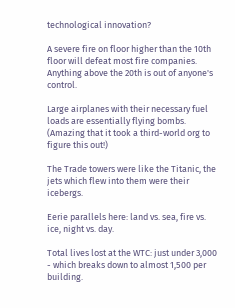technological innovation?

A severe fire on floor higher than the 10th floor will defeat most fire companies. Anything above the 20th is out of anyone's control.

Large airplanes with their necessary fuel loads are essentially flying bombs. (Amazing that it took a third-world org to figure this out!)

The Trade towers were like the Titanic, the jets which flew into them were their icebergs.

Eerie parallels here: land vs. sea, fire vs. ice, night vs. day.

Total lives lost at the WTC: just under 3,000 - which breaks down to almost 1,500 per building.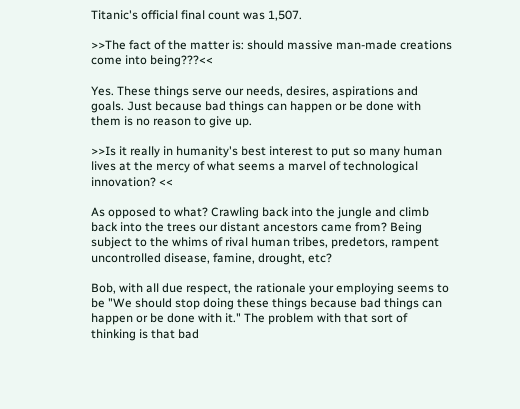Titanic's official final count was 1,507.

>>The fact of the matter is: should massive man-made creations come into being???<<

Yes. These things serve our needs, desires, aspirations and goals. Just because bad things can happen or be done with them is no reason to give up.

>>Is it really in humanity's best interest to put so many human lives at the mercy of what seems a marvel of technological innovation? <<

As opposed to what? Crawling back into the jungle and climb back into the trees our distant ancestors came from? Being subject to the whims of rival human tribes, predetors, rampent uncontrolled disease, famine, drought, etc?

Bob, with all due respect, the rationale your employing seems to be "We should stop doing these things because bad things can happen or be done with it." The problem with that sort of thinking is that bad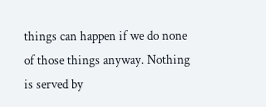things can happen if we do none of those things anyway. Nothing is served by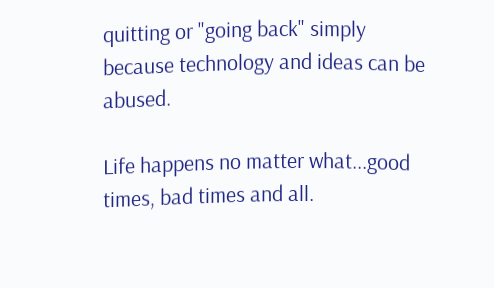quitting or "going back" simply because technology and ideas can be abused.

Life happens no matter what...good times, bad times and all.